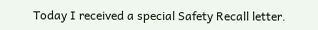Today I received a special Safety Recall letter.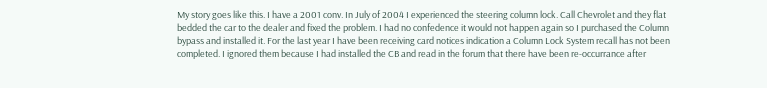My story goes like this. I have a 2001 conv. In July of 2004 I experienced the steering column lock. Call Chevrolet and they flat bedded the car to the dealer and fixed the problem. I had no confedence it would not happen again so I purchased the Column bypass and installed it. For the last year I have been receiving card notices indication a Column Lock System recall has not been completed. I ignored them because I had installed the CB and read in the forum that there have been re-occurrance after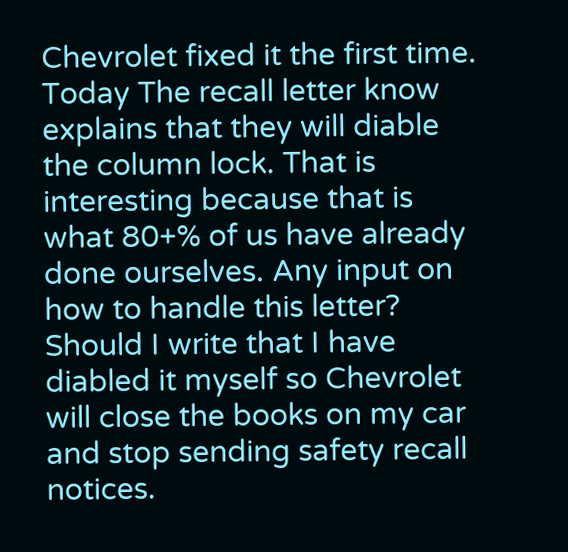Chevrolet fixed it the first time. Today The recall letter know explains that they will diable the column lock. That is interesting because that is what 80+% of us have already done ourselves. Any input on how to handle this letter? Should I write that I have diabled it myself so Chevrolet will close the books on my car and stop sending safety recall notices.